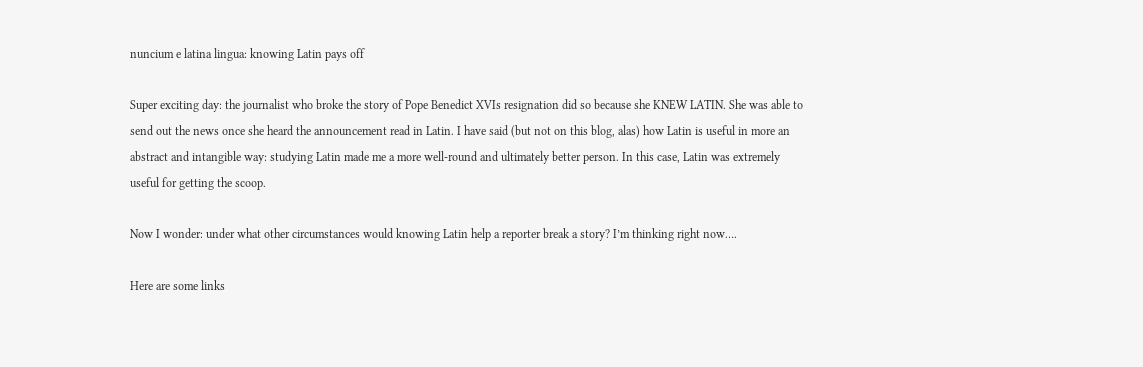nuncium e latina lingua: knowing Latin pays off

Super exciting day: the journalist who broke the story of Pope Benedict XVIs resignation did so because she KNEW LATIN. She was able to send out the news once she heard the announcement read in Latin. I have said (but not on this blog, alas) how Latin is useful in more an abstract and intangible way: studying Latin made me a more well-round and ultimately better person. In this case, Latin was extremely useful for getting the scoop.

Now I wonder: under what other circumstances would knowing Latin help a reporter break a story? I’m thinking right now….

Here are some links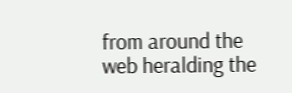from around the web heralding the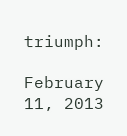triumph:

February 11, 2013